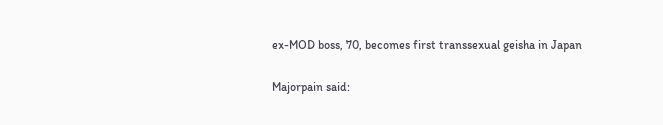ex-MOD boss, 70, becomes first transsexual geisha in Japan

Majorpain said: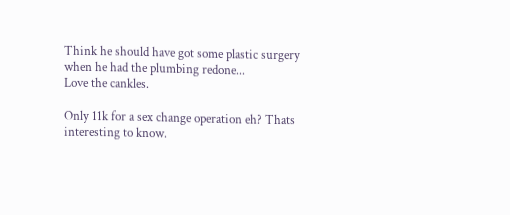Think he should have got some plastic surgery when he had the plumbing redone...
Love the cankles.

Only 11k for a sex change operation eh? Thats interesting to know.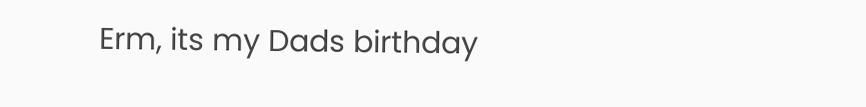Erm, its my Dads birthday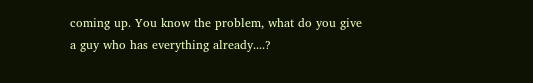coming up. You know the problem, what do you give a guy who has everything already....?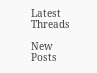Latest Threads

New Posts